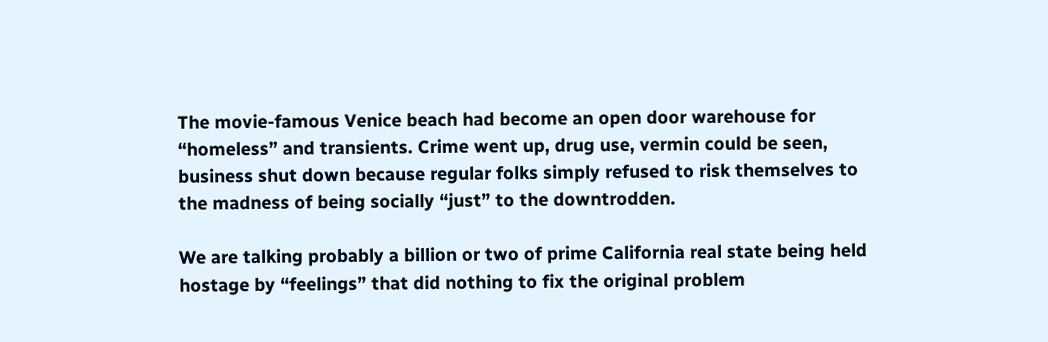The movie-famous Venice beach had become an open door warehouse for “homeless” and transients. Crime went up, drug use, vermin could be seen, business shut down because regular folks simply refused to risk themselves to the madness of being socially “just” to the downtrodden.

We are talking probably a billion or two of prime California real state being held hostage by “feelings” that did nothing to fix the original problem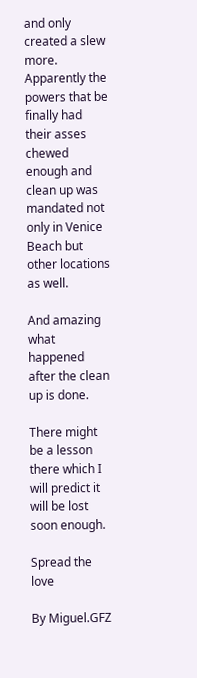and only created a slew more. Apparently the powers that be finally had their asses chewed enough and clean up was mandated not only in Venice Beach but other locations as well.

And amazing what happened after the clean up is done.

There might be a lesson there which I will predict it will be lost soon enough.

Spread the love

By Miguel.GFZ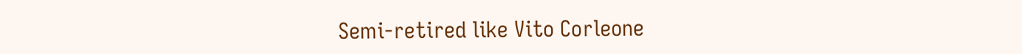Semi-retired like Vito Corleone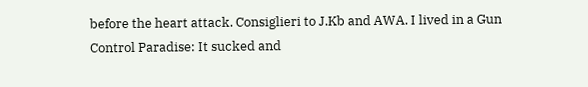before the heart attack. Consiglieri to J.Kb and AWA. I lived in a Gun Control Paradise: It sucked and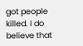got people killed. I do believe that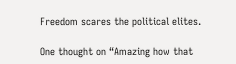Freedom scares the political elites.

One thought on “Amazing how that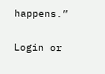happens.”

Login or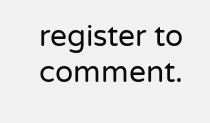register to comment.